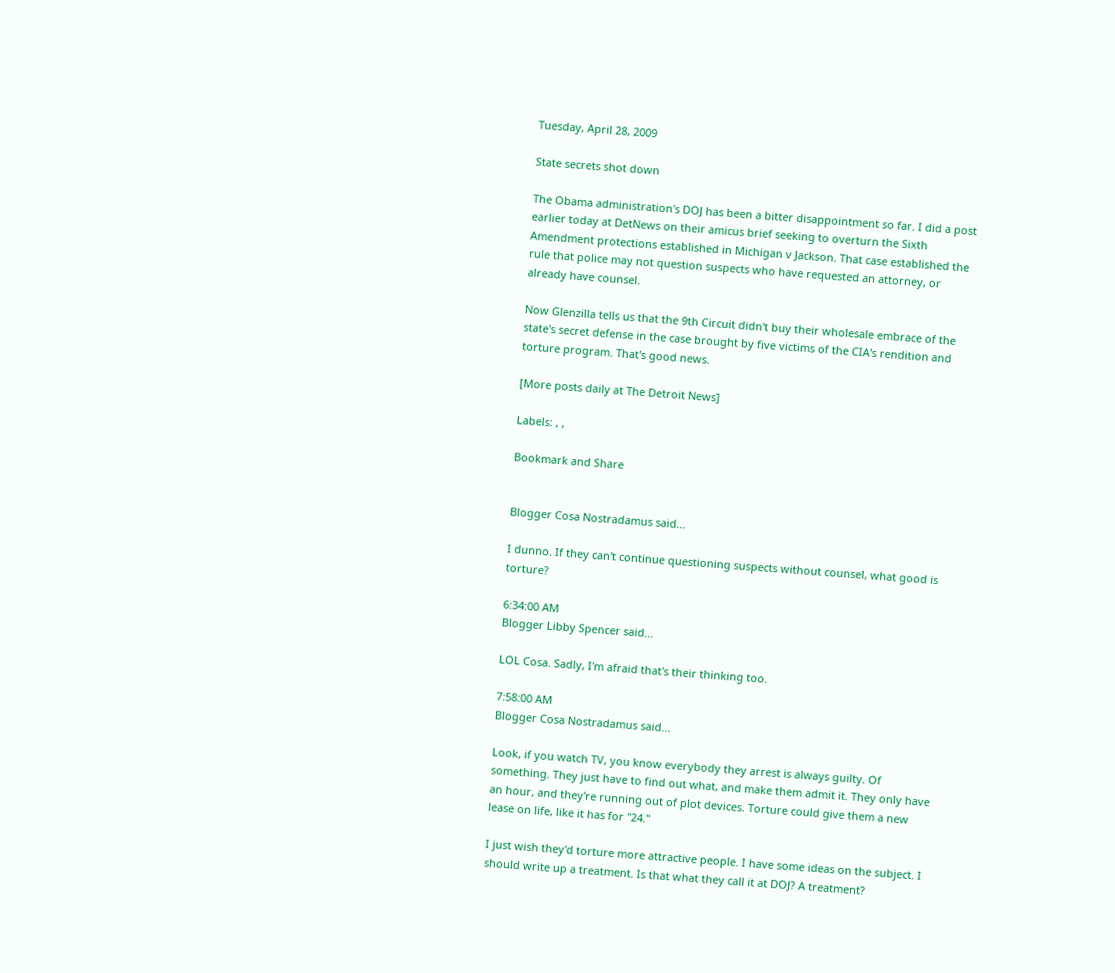Tuesday, April 28, 2009

State secrets shot down

The Obama administration's DOJ has been a bitter disappointment so far. I did a post earlier today at DetNews on their amicus brief seeking to overturn the Sixth Amendment protections established in Michigan v Jackson. That case established the rule that police may not question suspects who have requested an attorney, or already have counsel.

Now Glenzilla tells us that the 9th Circuit didn't buy their wholesale embrace of the state's secret defense in the case brought by five victims of the CIA's rendition and torture program. That's good news.

[More posts daily at The Detroit News]

Labels: , ,

Bookmark and Share


Blogger Cosa Nostradamus said...

I dunno. If they can't continue questioning suspects without counsel, what good is torture?

6:34:00 AM
Blogger Libby Spencer said...

LOL Cosa. Sadly, I'm afraid that's their thinking too.

7:58:00 AM
Blogger Cosa Nostradamus said...

Look, if you watch TV, you know everybody they arrest is always guilty. Of something. They just have to find out what, and make them admit it. They only have an hour, and they're running out of plot devices. Torture could give them a new lease on life, like it has for "24."

I just wish they'd torture more attractive people. I have some ideas on the subject. I should write up a treatment. Is that what they call it at DOJ? A treatment?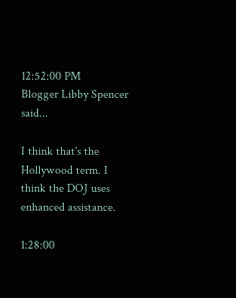12:52:00 PM
Blogger Libby Spencer said...

I think that's the Hollywood term. I think the DOJ uses enhanced assistance.

1:28:00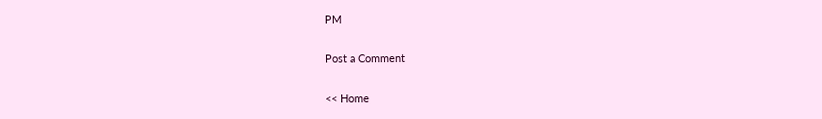PM

Post a Comment

<< Home